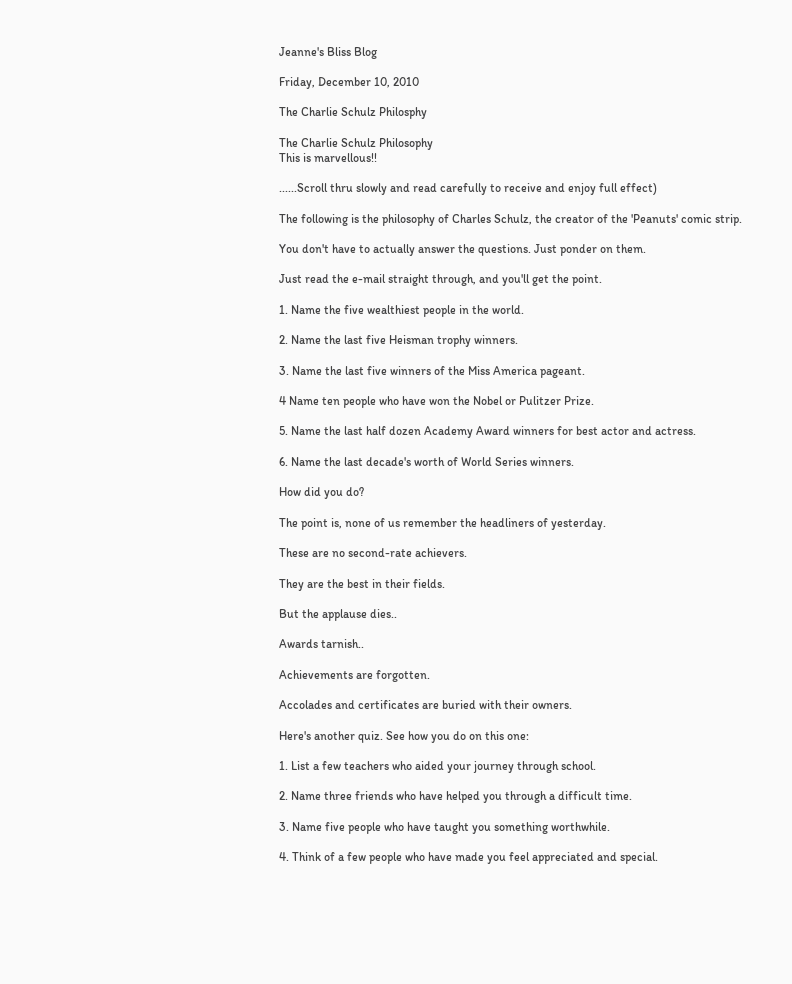Jeanne's Bliss Blog

Friday, December 10, 2010

The Charlie Schulz Philosphy

The Charlie Schulz Philosophy
This is marvellous!!

......Scroll thru slowly and read carefully to receive and enjoy full effect)

The following is the philosophy of Charles Schulz, the creator of the 'Peanuts' comic strip.

You don't have to actually answer the questions. Just ponder on them.

Just read the e-mail straight through, and you'll get the point.

1. Name the five wealthiest people in the world.

2. Name the last five Heisman trophy winners.

3. Name the last five winners of the Miss America pageant.

4 Name ten people who have won the Nobel or Pulitzer Prize.

5. Name the last half dozen Academy Award winners for best actor and actress.

6. Name the last decade's worth of World Series winners.

How did you do?

The point is, none of us remember the headliners of yesterday.

These are no second-rate achievers.

They are the best in their fields.

But the applause dies..

Awards tarnish..

Achievements are forgotten.

Accolades and certificates are buried with their owners.

Here's another quiz. See how you do on this one:

1. List a few teachers who aided your journey through school.

2. Name three friends who have helped you through a difficult time.

3. Name five people who have taught you something worthwhile.

4. Think of a few people who have made you feel appreciated and special.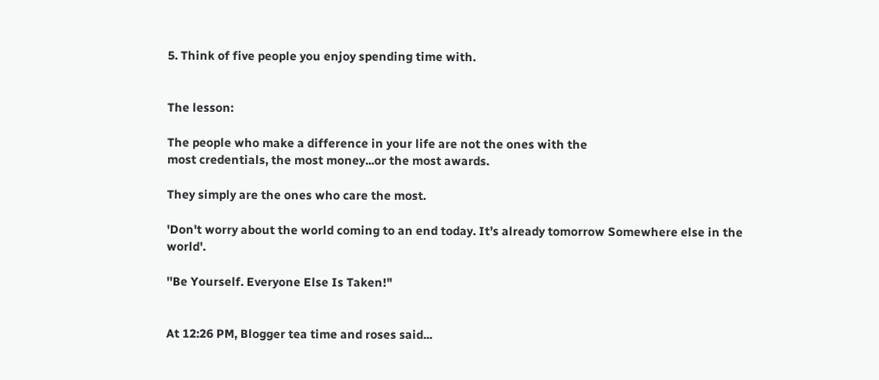5. Think of five people you enjoy spending time with.


The lesson:

The people who make a difference in your life are not the ones with the
most credentials, the most money...or the most awards.

They simply are the ones who care the most.

'Don't worry about the world coming to an end today. It’s already tomorrow Somewhere else in the world'.

''Be Yourself. Everyone Else Is Taken!"


At 12:26 PM, Blogger tea time and roses said...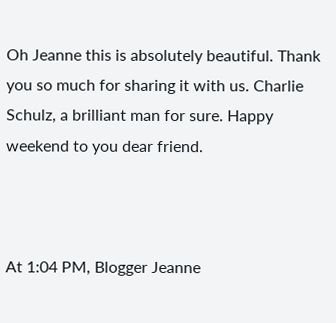Oh Jeanne this is absolutely beautiful. Thank you so much for sharing it with us. Charlie Schulz, a brilliant man for sure. Happy weekend to you dear friend.



At 1:04 PM, Blogger Jeanne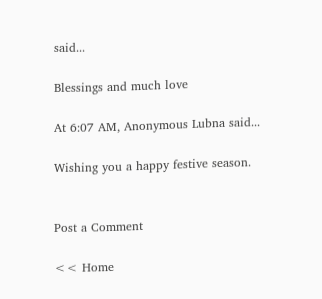said...

Blessings and much love

At 6:07 AM, Anonymous Lubna said...

Wishing you a happy festive season.


Post a Comment

<< Home